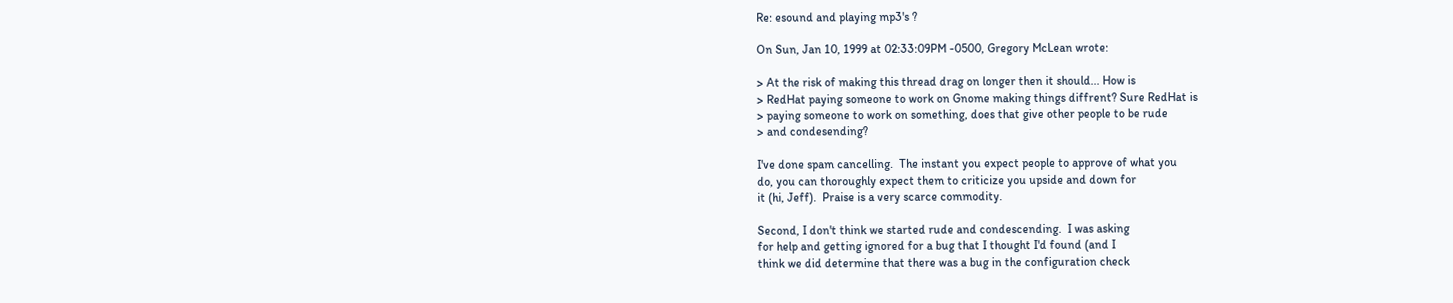Re: esound and playing mp3's ?

On Sun, Jan 10, 1999 at 02:33:09PM -0500, Gregory McLean wrote:

> At the risk of making this thread drag on longer then it should... How is
> RedHat paying someone to work on Gnome making things diffrent? Sure RedHat is
> paying someone to work on something, does that give other people to be rude
> and condesending?

I've done spam cancelling.  The instant you expect people to approve of what you
do, you can thoroughly expect them to criticize you upside and down for
it (hi, Jeff).  Praise is a very scarce commodity.

Second, I don't think we started rude and condescending.  I was asking
for help and getting ignored for a bug that I thought I'd found (and I
think we did determine that there was a bug in the configuration check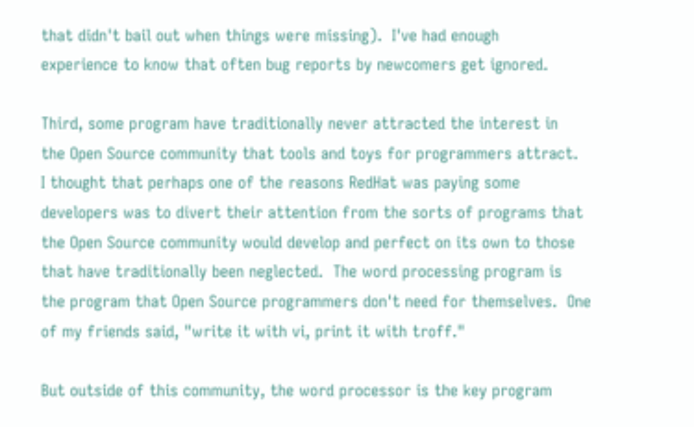that didn't bail out when things were missing).  I've had enough
experience to know that often bug reports by newcomers get ignored.

Third, some program have traditionally never attracted the interest in
the Open Source community that tools and toys for programmers attract.
I thought that perhaps one of the reasons RedHat was paying some
developers was to divert their attention from the sorts of programs that
the Open Source community would develop and perfect on its own to those
that have traditionally been neglected.  The word processing program is
the program that Open Source programmers don't need for themselves.  One
of my friends said, "write it with vi, print it with troff."

But outside of this community, the word processor is the key program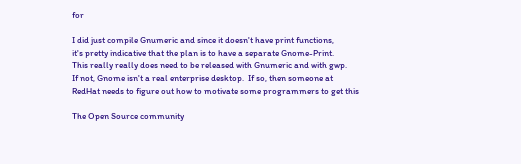for

I did just compile Gnumeric and since it doesn't have print functions,
it's pretty indicative that the plan is to have a separate Gnome-Print.
This really really does need to be released with Gnumeric and with gwp.
If not, Gnome isn't a real enterprise desktop.  If so, then someone at
RedHat needs to figure out how to motivate some programmers to get this

The Open Source community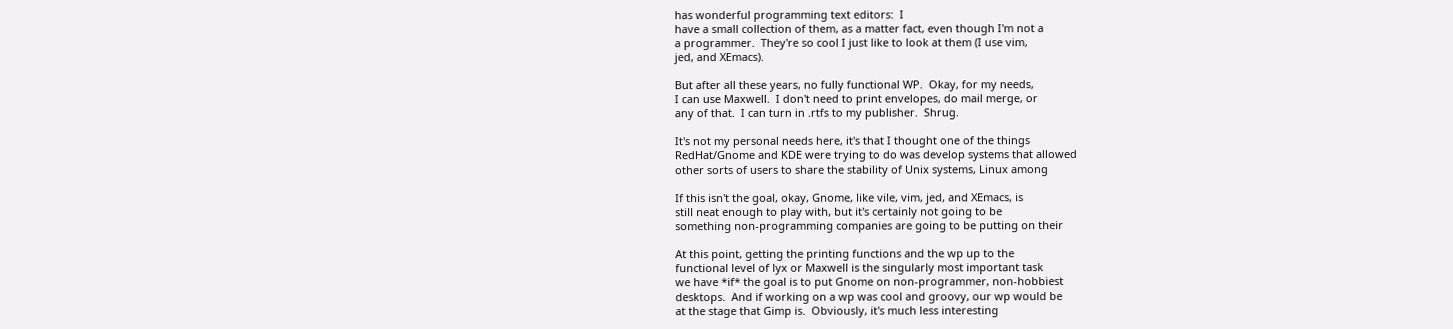has wonderful programming text editors:  I
have a small collection of them, as a matter fact, even though I'm not a
a programmer.  They're so cool I just like to look at them (I use vim,
jed, and XEmacs).

But after all these years, no fully functional WP.  Okay, for my needs,
I can use Maxwell.  I don't need to print envelopes, do mail merge, or
any of that.  I can turn in .rtfs to my publisher.  Shrug.

It's not my personal needs here, it's that I thought one of the things
RedHat/Gnome and KDE were trying to do was develop systems that allowed
other sorts of users to share the stability of Unix systems, Linux among

If this isn't the goal, okay, Gnome, like vile, vim, jed, and XEmacs, is
still neat enough to play with, but it's certainly not going to be
something non-programming companies are going to be putting on their

At this point, getting the printing functions and the wp up to the
functional level of lyx or Maxwell is the singularly most important task
we have *if* the goal is to put Gnome on non-programmer, non-hobbiest
desktops.  And if working on a wp was cool and groovy, our wp would be
at the stage that Gimp is.  Obviously, it's much less interesting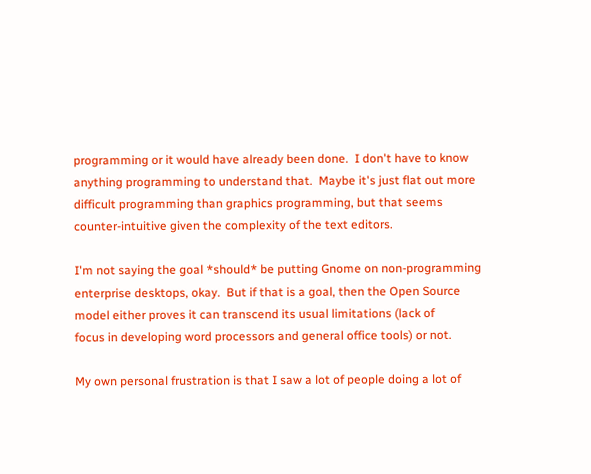programming or it would have already been done.  I don't have to know
anything programming to understand that.  Maybe it's just flat out more
difficult programming than graphics programming, but that seems
counter-intuitive given the complexity of the text editors.

I'm not saying the goal *should* be putting Gnome on non-programming
enterprise desktops, okay.  But if that is a goal, then the Open Source
model either proves it can transcend its usual limitations (lack of
focus in developing word processors and general office tools) or not.

My own personal frustration is that I saw a lot of people doing a lot of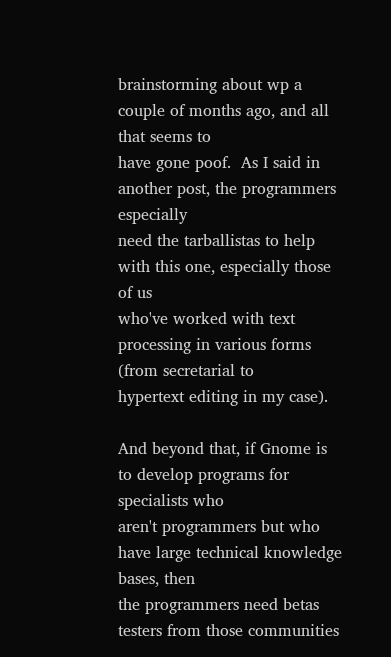brainstorming about wp a couple of months ago, and all that seems to
have gone poof.  As I said in another post, the programmers especially
need the tarballistas to help with this one, especially those of us
who've worked with text processing in various forms (from secretarial to
hypertext editing in my case).

And beyond that, if Gnome is to develop programs for specialists who
aren't programmers but who have large technical knowledge bases, then
the programmers need betas testers from those communities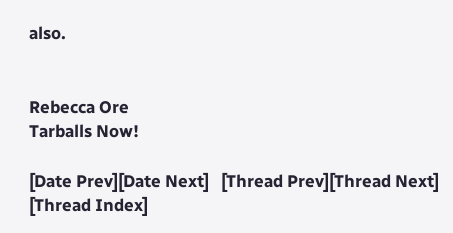also.


Rebecca Ore
Tarballs Now!

[Date Prev][Date Next]   [Thread Prev][Thread Next]   [Thread Index]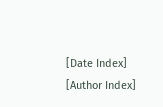[Date Index] [Author Index]